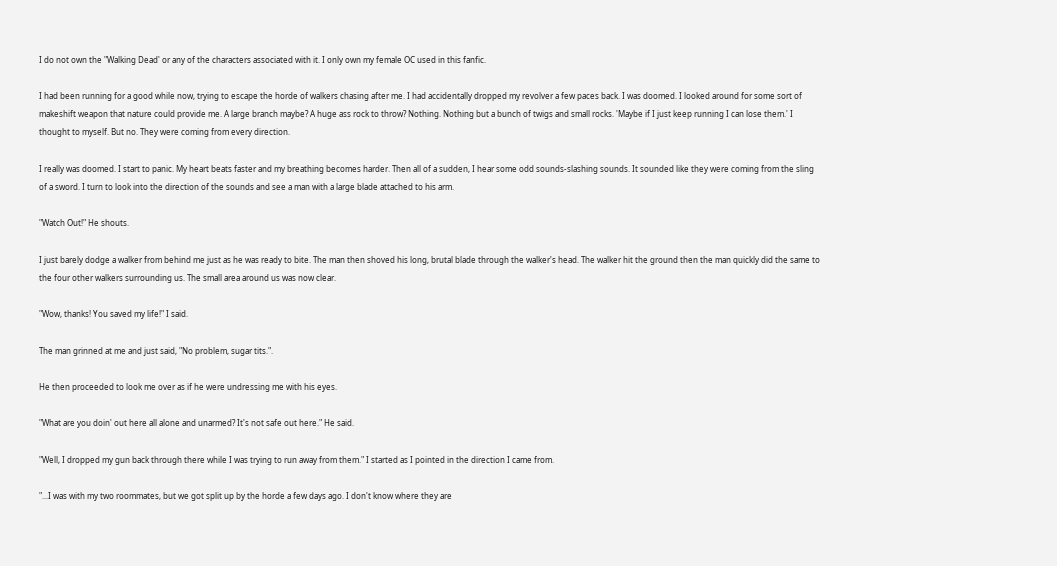I do not own the "Walking Dead' or any of the characters associated with it. I only own my female OC used in this fanfic.

I had been running for a good while now, trying to escape the horde of walkers chasing after me. I had accidentally dropped my revolver a few paces back. I was doomed. I looked around for some sort of makeshift weapon that nature could provide me. A large branch maybe? A huge ass rock to throw? Nothing. Nothing but a bunch of twigs and small rocks. 'Maybe if I just keep running I can lose them.' I thought to myself. But no. They were coming from every direction.

I really was doomed. I start to panic. My heart beats faster and my breathing becomes harder. Then all of a sudden, I hear some odd sounds-slashing sounds. It sounded like they were coming from the sling of a sword. I turn to look into the direction of the sounds and see a man with a large blade attached to his arm.

"Watch Out!" He shouts.

I just barely dodge a walker from behind me just as he was ready to bite. The man then shoved his long, brutal blade through the walker's head. The walker hit the ground then the man quickly did the same to the four other walkers surrounding us. The small area around us was now clear.

"Wow, thanks! You saved my life!" I said.

The man grinned at me and just said, "No problem, sugar tits.".

He then proceeded to look me over as if he were undressing me with his eyes.

"What are you doin' out here all alone and unarmed? It's not safe out here." He said.

"Well, I dropped my gun back through there while I was trying to run away from them." I started as I pointed in the direction I came from.

"...I was with my two roommates, but we got split up by the horde a few days ago. I don't know where they are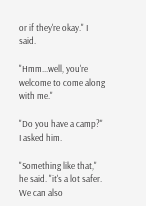or if they're okay." I said.

"Hmm...well, you're welcome to come along with me."

"Do you have a camp?" I asked him.

"Something like that," he said. "it's a lot safer. We can also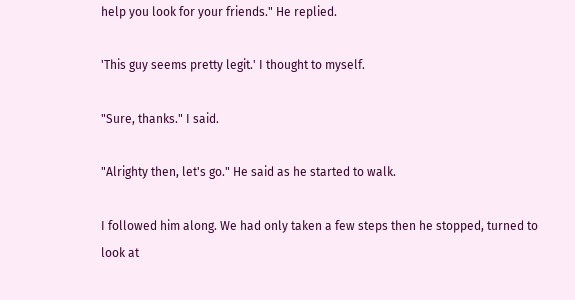help you look for your friends." He replied.

'This guy seems pretty legit.' I thought to myself.

"Sure, thanks." I said.

"Alrighty then, let's go." He said as he started to walk.

I followed him along. We had only taken a few steps then he stopped, turned to look at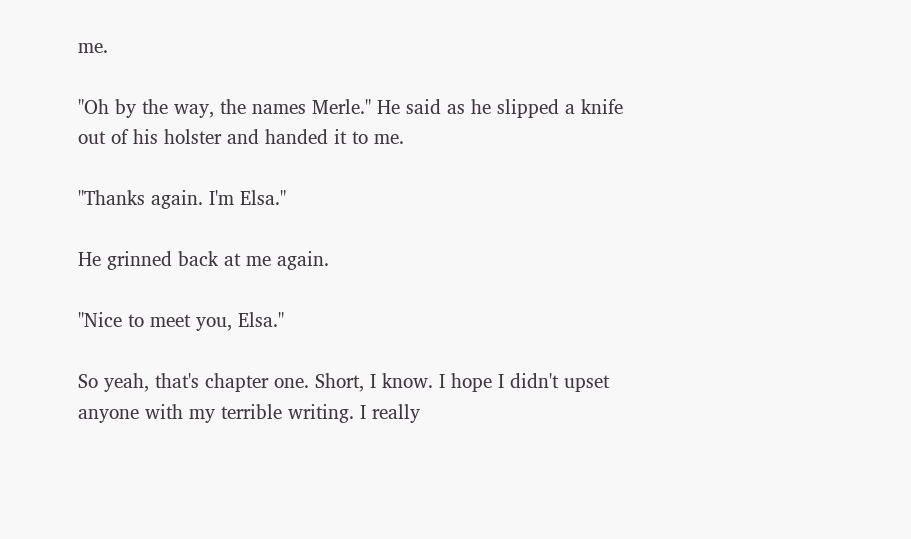me.

"Oh by the way, the names Merle." He said as he slipped a knife out of his holster and handed it to me.

"Thanks again. I'm Elsa."

He grinned back at me again.

"Nice to meet you, Elsa."

So yeah, that's chapter one. Short, I know. I hope I didn't upset anyone with my terrible writing. I really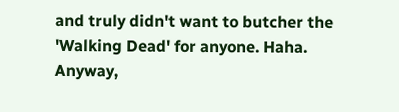and truly didn't want to butcher the 'Walking Dead' for anyone. Haha. Anyway,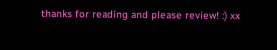thanks for reading and please review! :) xx